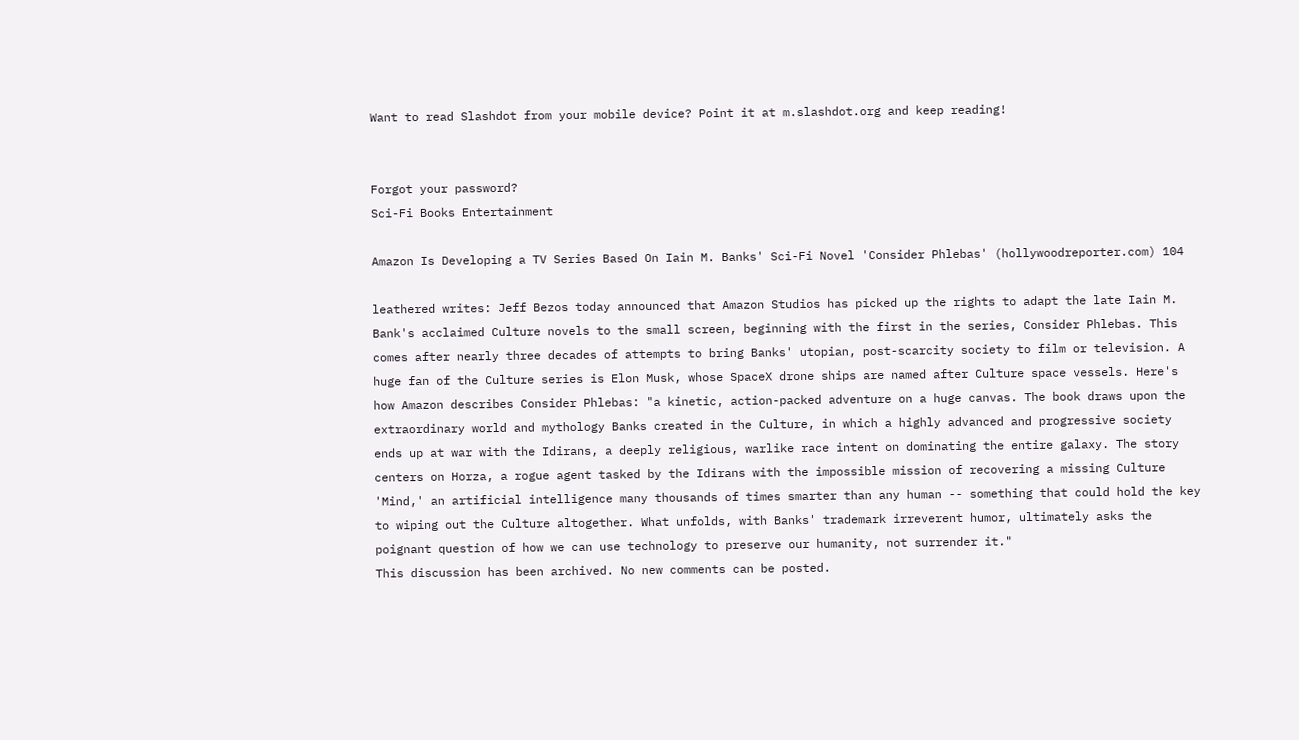Want to read Slashdot from your mobile device? Point it at m.slashdot.org and keep reading!


Forgot your password?
Sci-Fi Books Entertainment

Amazon Is Developing a TV Series Based On Iain M. Banks' Sci-Fi Novel 'Consider Phlebas' (hollywoodreporter.com) 104

leathered writes: Jeff Bezos today announced that Amazon Studios has picked up the rights to adapt the late Iain M. Bank's acclaimed Culture novels to the small screen, beginning with the first in the series, Consider Phlebas. This comes after nearly three decades of attempts to bring Banks' utopian, post-scarcity society to film or television. A huge fan of the Culture series is Elon Musk, whose SpaceX drone ships are named after Culture space vessels. Here's how Amazon describes Consider Phlebas: "a kinetic, action-packed adventure on a huge canvas. The book draws upon the extraordinary world and mythology Banks created in the Culture, in which a highly advanced and progressive society ends up at war with the Idirans, a deeply religious, warlike race intent on dominating the entire galaxy. The story centers on Horza, a rogue agent tasked by the Idirans with the impossible mission of recovering a missing Culture 'Mind,' an artificial intelligence many thousands of times smarter than any human -- something that could hold the key to wiping out the Culture altogether. What unfolds, with Banks' trademark irreverent humor, ultimately asks the poignant question of how we can use technology to preserve our humanity, not surrender it."
This discussion has been archived. No new comments can be posted.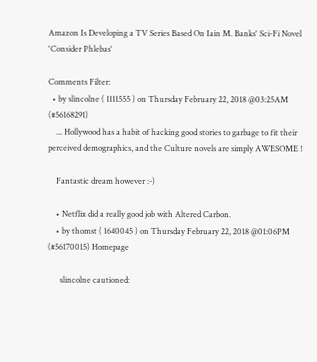Amazon Is Developing a TV Series Based On Iain M. Banks' Sci-Fi Novel 'Consider Phlebas'

Comments Filter:
  • by slincolne ( 1111555 ) on Thursday February 22, 2018 @03:25AM (#56168291)
    ... Hollywood has a habit of hacking good stories to garbage to fit their perceived demographics, and the Culture novels are simply AWESOME !

    Fantastic dream however :-)

    • Netflix did a really good job with Altered Carbon.
    • by thomst ( 1640045 ) on Thursday February 22, 2018 @01:06PM (#56170015) Homepage

      slincolne cautioned: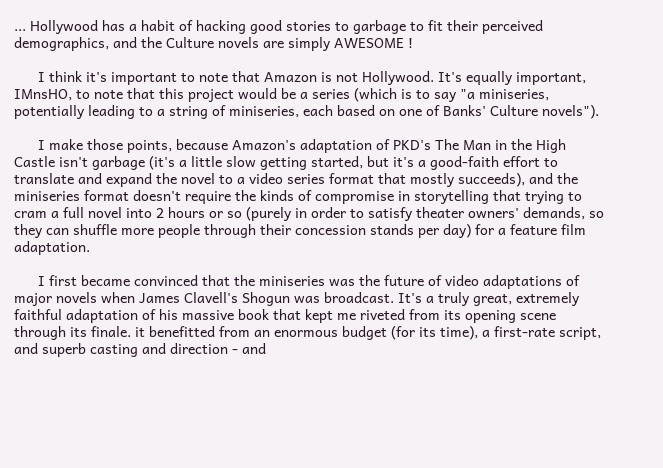... Hollywood has a habit of hacking good stories to garbage to fit their perceived demographics, and the Culture novels are simply AWESOME !

      I think it's important to note that Amazon is not Hollywood. It's equally important, IMnsHO, to note that this project would be a series (which is to say "a miniseries, potentially leading to a string of miniseries, each based on one of Banks' Culture novels").

      I make those points, because Amazon's adaptation of PKD's The Man in the High Castle isn't garbage (it's a little slow getting started, but it's a good-faith effort to translate and expand the novel to a video series format that mostly succeeds), and the miniseries format doesn't require the kinds of compromise in storytelling that trying to cram a full novel into 2 hours or so (purely in order to satisfy theater owners' demands, so they can shuffle more people through their concession stands per day) for a feature film adaptation.

      I first became convinced that the miniseries was the future of video adaptations of major novels when James Clavell's Shogun was broadcast. It's a truly great, extremely faithful adaptation of his massive book that kept me riveted from its opening scene through its finale. it benefitted from an enormous budget (for its time), a first-rate script, and superb casting and direction - and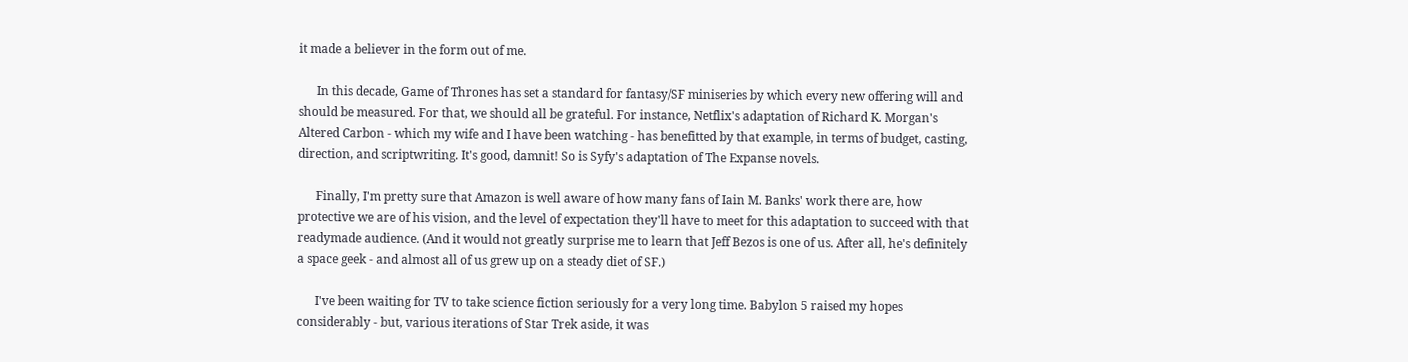it made a believer in the form out of me.

      In this decade, Game of Thrones has set a standard for fantasy/SF miniseries by which every new offering will and should be measured. For that, we should all be grateful. For instance, Netflix's adaptation of Richard K. Morgan's Altered Carbon - which my wife and I have been watching - has benefitted by that example, in terms of budget, casting, direction, and scriptwriting. It's good, damnit! So is Syfy's adaptation of The Expanse novels.

      Finally, I'm pretty sure that Amazon is well aware of how many fans of Iain M. Banks' work there are, how protective we are of his vision, and the level of expectation they'll have to meet for this adaptation to succeed with that readymade audience. (And it would not greatly surprise me to learn that Jeff Bezos is one of us. After all, he's definitely a space geek - and almost all of us grew up on a steady diet of SF.)

      I've been waiting for TV to take science fiction seriously for a very long time. Babylon 5 raised my hopes considerably - but, various iterations of Star Trek aside, it was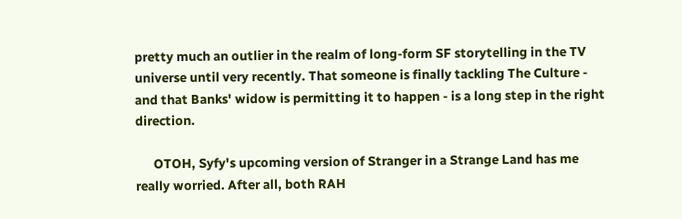pretty much an outlier in the realm of long-form SF storytelling in the TV universe until very recently. That someone is finally tackling The Culture - and that Banks' widow is permitting it to happen - is a long step in the right direction.

      OTOH, Syfy's upcoming version of Stranger in a Strange Land has me really worried. After all, both RAH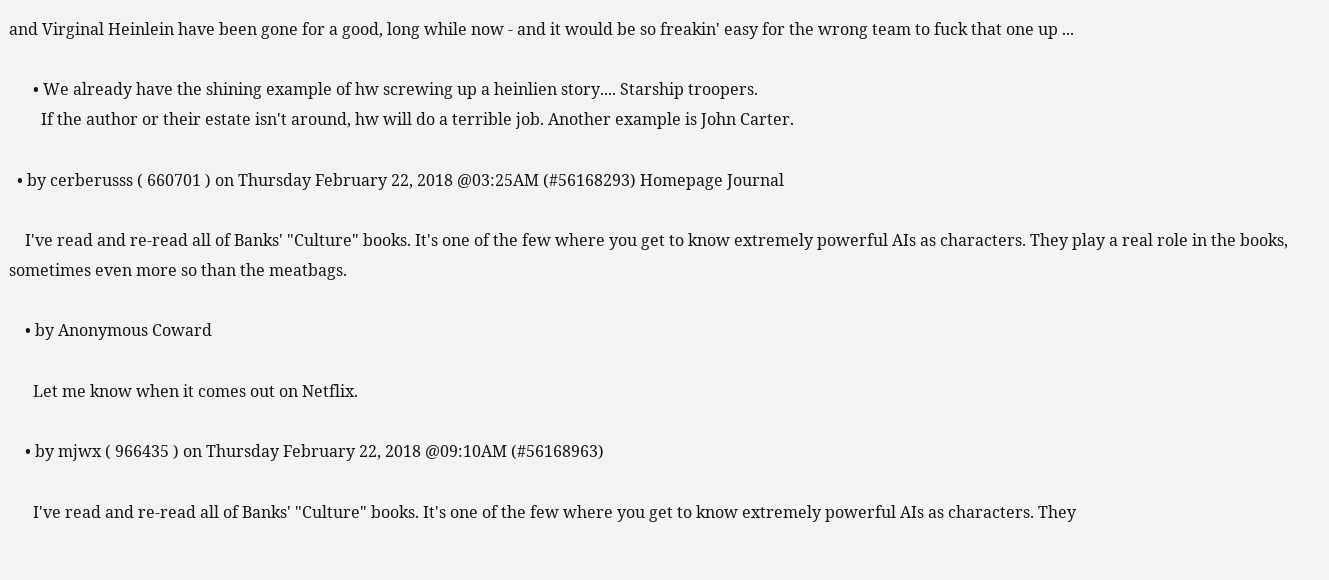and Virginal Heinlein have been gone for a good, long while now - and it would be so freakin' easy for the wrong team to fuck that one up ...

      • We already have the shining example of hw screwing up a heinlien story.... Starship troopers.
        If the author or their estate isn't around, hw will do a terrible job. Another example is John Carter.

  • by cerberusss ( 660701 ) on Thursday February 22, 2018 @03:25AM (#56168293) Homepage Journal

    I've read and re-read all of Banks' "Culture" books. It's one of the few where you get to know extremely powerful AIs as characters. They play a real role in the books, sometimes even more so than the meatbags.

    • by Anonymous Coward

      Let me know when it comes out on Netflix.

    • by mjwx ( 966435 ) on Thursday February 22, 2018 @09:10AM (#56168963)

      I've read and re-read all of Banks' "Culture" books. It's one of the few where you get to know extremely powerful AIs as characters. They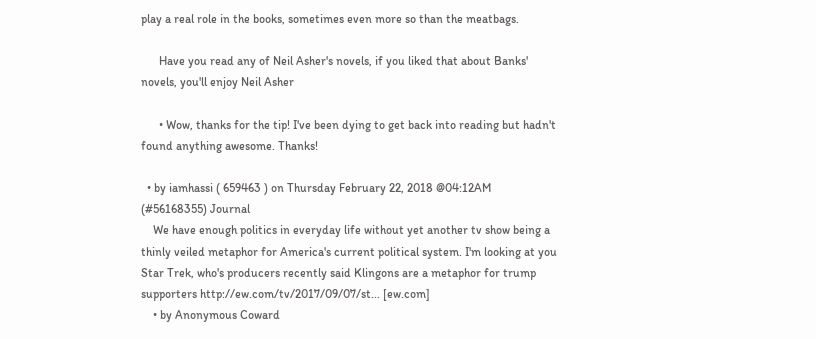play a real role in the books, sometimes even more so than the meatbags.

      Have you read any of Neil Asher's novels, if you liked that about Banks' novels, you'll enjoy Neil Asher

      • Wow, thanks for the tip! I've been dying to get back into reading but hadn't found anything awesome. Thanks!

  • by iamhassi ( 659463 ) on Thursday February 22, 2018 @04:12AM (#56168355) Journal
    We have enough politics in everyday life without yet another tv show being a thinly veiled metaphor for America's current political system. I'm looking at you Star Trek, who's producers recently said Klingons are a metaphor for trump supporters http://ew.com/tv/2017/09/07/st... [ew.com]
    • by Anonymous Coward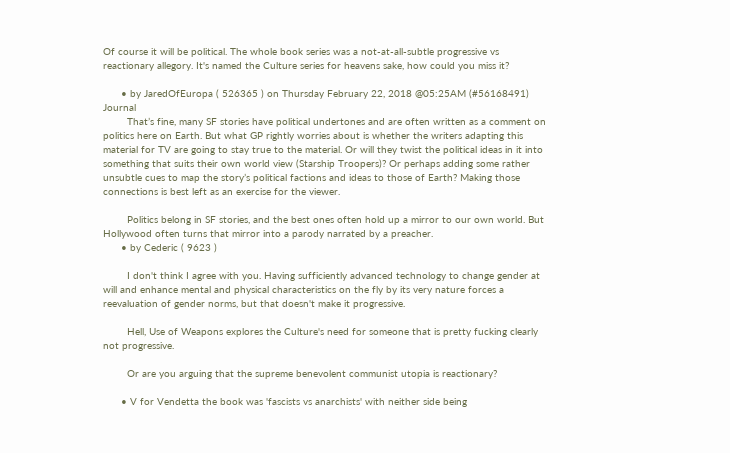Of course it will be political. The whole book series was a not-at-all-subtle progressive vs reactionary allegory. It's named the Culture series for heavens sake, how could you miss it?

      • by JaredOfEuropa ( 526365 ) on Thursday February 22, 2018 @05:25AM (#56168491) Journal
        That’s fine, many SF stories have political undertones and are often written as a comment on politics here on Earth. But what GP rightly worries about is whether the writers adapting this material for TV are going to stay true to the material. Or will they twist the political ideas in it into something that suits their own world view (Starship Troopers)? Or perhaps adding some rather unsubtle cues to map the story’s political factions and ideas to those of Earth? Making those connections is best left as an exercise for the viewer.

        Politics belong in SF stories, and the best ones often hold up a mirror to our own world. But Hollywood often turns that mirror into a parody narrated by a preacher.
      • by Cederic ( 9623 )

        I don't think I agree with you. Having sufficiently advanced technology to change gender at will and enhance mental and physical characteristics on the fly by its very nature forces a reevaluation of gender norms, but that doesn't make it progressive.

        Hell, Use of Weapons explores the Culture's need for someone that is pretty fucking clearly not progressive.

        Or are you arguing that the supreme benevolent communist utopia is reactionary?

      • V for Vendetta the book was 'fascists vs anarchists' with neither side being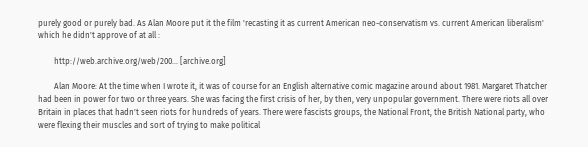purely good or purely bad. As Alan Moore put it the film 'recasting it as current American neo-conservatism vs. current American liberalism' which he didn't approve of at all :

        http://web.archive.org/web/200... [archive.org]

        Alan Moore: At the time when I wrote it, it was of course for an English alternative comic magazine around about 1981. Margaret Thatcher had been in power for two or three years. She was facing the first crisis of her, by then, very unpopular government. There were riots all over Britain in places that hadn't seen riots for hundreds of years. There were fascists groups, the National Front, the British National party, who were flexing their muscles and sort of trying to make political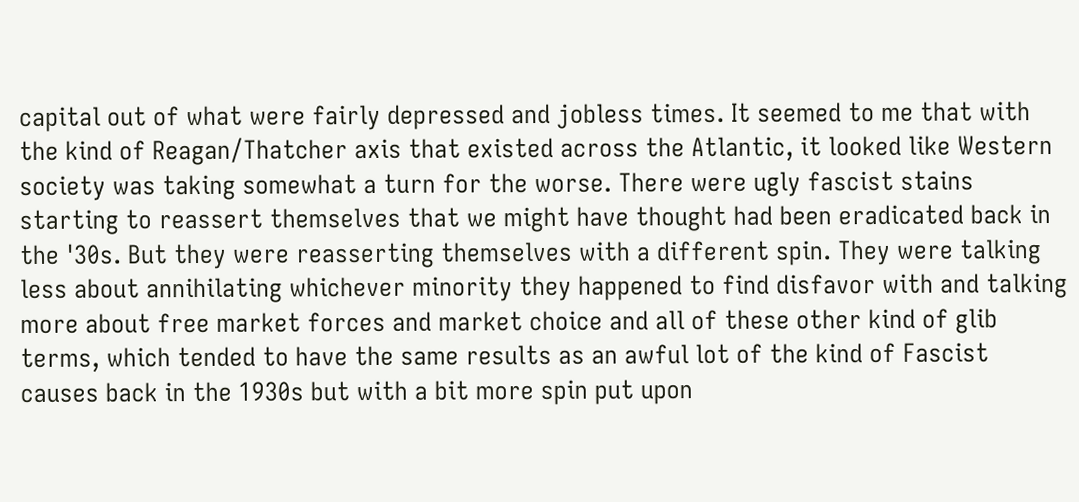capital out of what were fairly depressed and jobless times. It seemed to me that with the kind of Reagan/Thatcher axis that existed across the Atlantic, it looked like Western society was taking somewhat a turn for the worse. There were ugly fascist stains starting to reassert themselves that we might have thought had been eradicated back in the '30s. But they were reasserting themselves with a different spin. They were talking less about annihilating whichever minority they happened to find disfavor with and talking more about free market forces and market choice and all of these other kind of glib terms, which tended to have the same results as an awful lot of the kind of Fascist causes back in the 1930s but with a bit more spin put upon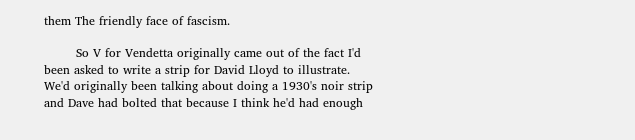them The friendly face of fascism.

        So V for Vendetta originally came out of the fact I'd been asked to write a strip for David Lloyd to illustrate. We'd originally been talking about doing a 1930's noir strip and Dave had bolted that because I think he'd had enough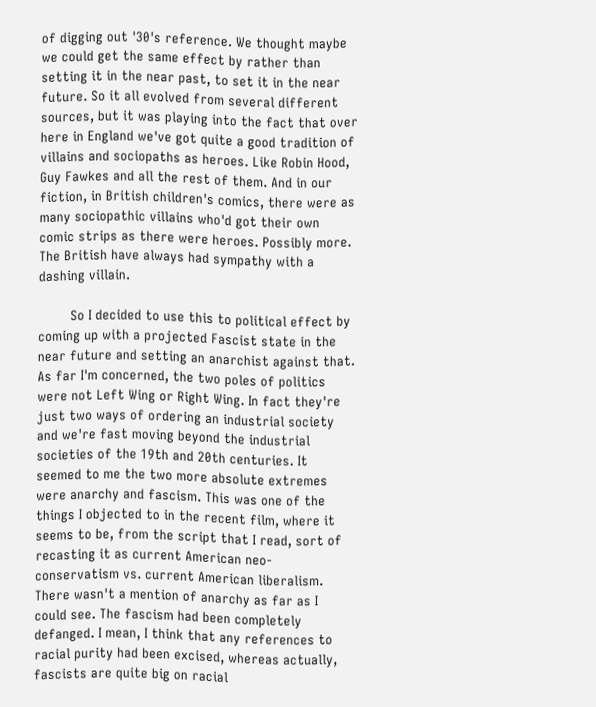of digging out '30's reference. We thought maybe we could get the same effect by rather than setting it in the near past, to set it in the near future. So it all evolved from several different sources, but it was playing into the fact that over here in England we've got quite a good tradition of villains and sociopaths as heroes. Like Robin Hood, Guy Fawkes and all the rest of them. And in our fiction, in British children's comics, there were as many sociopathic villains who'd got their own comic strips as there were heroes. Possibly more. The British have always had sympathy with a dashing villain.

        So I decided to use this to political effect by coming up with a projected Fascist state in the near future and setting an anarchist against that. As far I'm concerned, the two poles of politics were not Left Wing or Right Wing. In fact they're just two ways of ordering an industrial society and we're fast moving beyond the industrial societies of the 19th and 20th centuries. It seemed to me the two more absolute extremes were anarchy and fascism. This was one of the things I objected to in the recent film, where it seems to be, from the script that I read, sort of recasting it as current American neo-conservatism vs. current American liberalism. There wasn't a mention of anarchy as far as I could see. The fascism had been completely defanged. I mean, I think that any references to racial purity had been excised, whereas actually, fascists are quite big on racial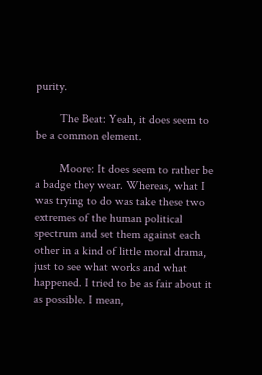purity.

        The Beat: Yeah, it does seem to be a common element.

        Moore: It does seem to rather be a badge they wear. Whereas, what I was trying to do was take these two extremes of the human political spectrum and set them against each other in a kind of little moral drama, just to see what works and what happened. I tried to be as fair about it as possible. I mean,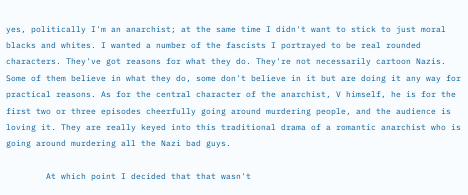yes, politically I'm an anarchist; at the same time I didn't want to stick to just moral blacks and whites. I wanted a number of the fascists I portrayed to be real rounded characters. They've got reasons for what they do. They're not necessarily cartoon Nazis. Some of them believe in what they do, some don't believe in it but are doing it any way for practical reasons. As for the central character of the anarchist, V himself, he is for the first two or three episodes cheerfully going around murdering people, and the audience is loving it. They are really keyed into this traditional drama of a romantic anarchist who is going around murdering all the Nazi bad guys.

        At which point I decided that that wasn't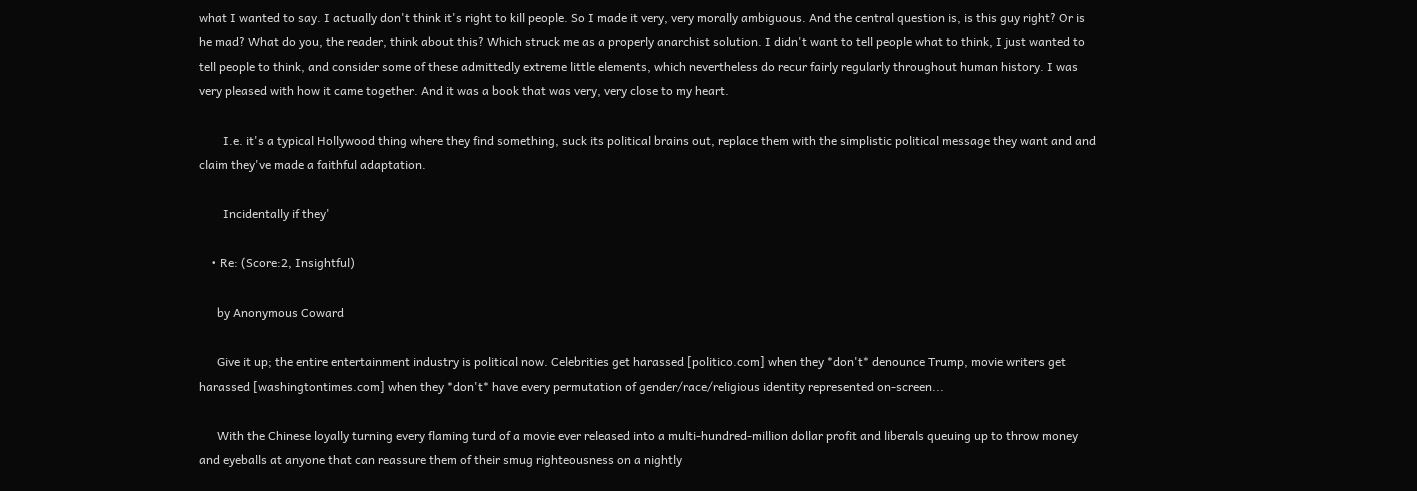what I wanted to say. I actually don't think it's right to kill people. So I made it very, very morally ambiguous. And the central question is, is this guy right? Or is he mad? What do you, the reader, think about this? Which struck me as a properly anarchist solution. I didn't want to tell people what to think, I just wanted to tell people to think, and consider some of these admittedly extreme little elements, which nevertheless do recur fairly regularly throughout human history. I was very pleased with how it came together. And it was a book that was very, very close to my heart.

        I.e. it's a typical Hollywood thing where they find something, suck its political brains out, replace them with the simplistic political message they want and and claim they've made a faithful adaptation.

        Incidentally if they'

    • Re: (Score:2, Insightful)

      by Anonymous Coward

      Give it up; the entire entertainment industry is political now. Celebrities get harassed [politico.com] when they *don't* denounce Trump, movie writers get harassed [washingtontimes.com] when they *don't* have every permutation of gender/race/religious identity represented on-screen...

      With the Chinese loyally turning every flaming turd of a movie ever released into a multi-hundred-million dollar profit and liberals queuing up to throw money and eyeballs at anyone that can reassure them of their smug righteousness on a nightly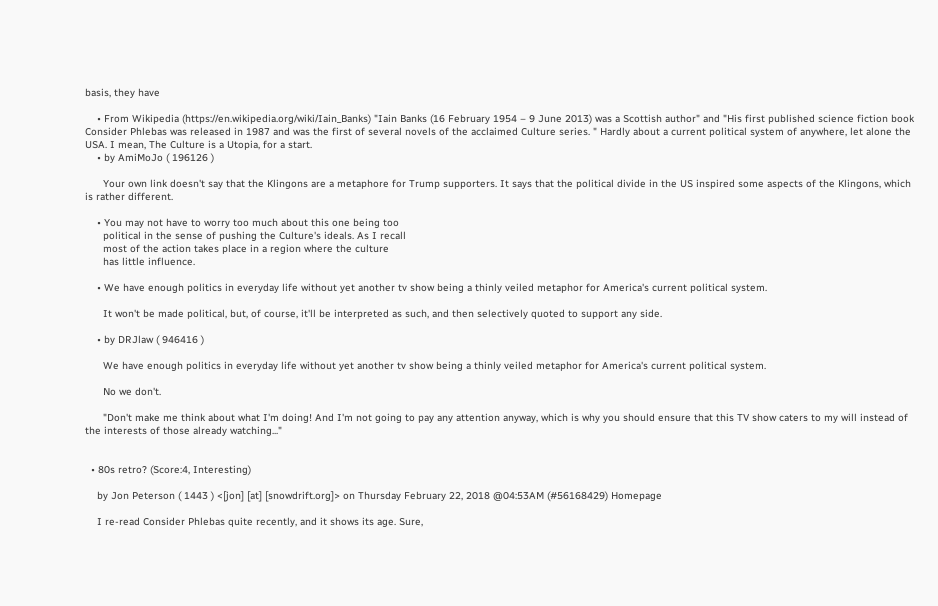basis, they have

    • From Wikipedia (https://en.wikipedia.org/wiki/Iain_Banks) "Iain Banks (16 February 1954 – 9 June 2013) was a Scottish author" and "His first published science fiction book Consider Phlebas was released in 1987 and was the first of several novels of the acclaimed Culture series. " Hardly about a current political system of anywhere, let alone the USA. I mean, The Culture is a Utopia, for a start.
    • by AmiMoJo ( 196126 )

      Your own link doesn't say that the Klingons are a metaphore for Trump supporters. It says that the political divide in the US inspired some aspects of the Klingons, which is rather different.

    • You may not have to worry too much about this one being too
      political in the sense of pushing the Culture's ideals. As I recall
      most of the action takes place in a region where the culture
      has little influence.

    • We have enough politics in everyday life without yet another tv show being a thinly veiled metaphor for America's current political system.

      It won't be made political, but, of course, it'll be interpreted as such, and then selectively quoted to support any side.

    • by DRJlaw ( 946416 )

      We have enough politics in everyday life without yet another tv show being a thinly veiled metaphor for America's current political system.

      No we don't.

      "Don't make me think about what I'm doing! And I'm not going to pay any attention anyway, which is why you should ensure that this TV show caters to my will instead of the interests of those already watching..."


  • 80s retro? (Score:4, Interesting)

    by Jon Peterson ( 1443 ) <[jon] [at] [snowdrift.org]> on Thursday February 22, 2018 @04:53AM (#56168429) Homepage

    I re-read Consider Phlebas quite recently, and it shows its age. Sure,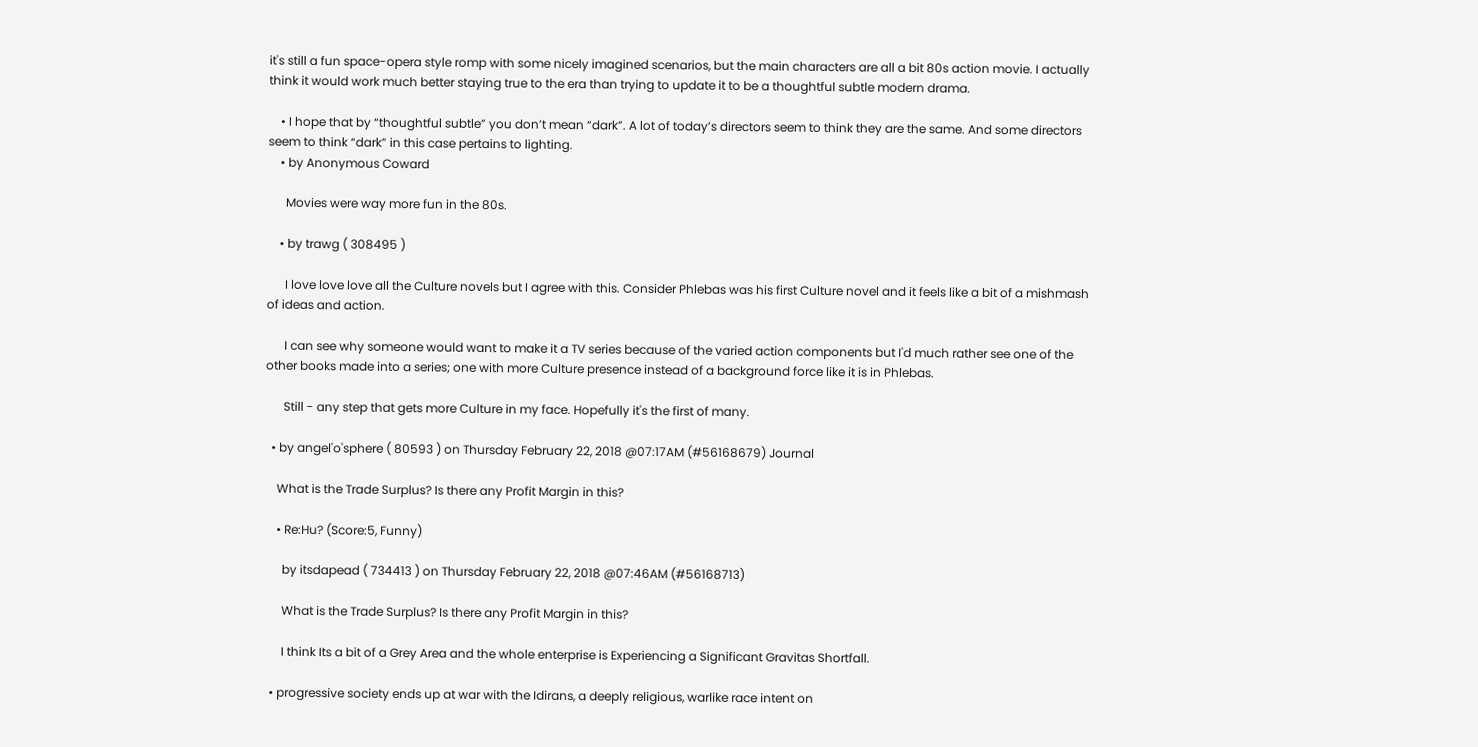it's still a fun space-opera style romp with some nicely imagined scenarios, but the main characters are all a bit 80s action movie. I actually think it would work much better staying true to the era than trying to update it to be a thoughtful subtle modern drama.

    • I hope that by “thoughtful subtle” you don’t mean “dark”. A lot of today’s directors seem to think they are the same. And some directors seem to think “dark” in this case pertains to lighting.
    • by Anonymous Coward

      Movies were way more fun in the 80s.

    • by trawg ( 308495 )

      I love love love all the Culture novels but I agree with this. Consider Phlebas was his first Culture novel and it feels like a bit of a mishmash of ideas and action.

      I can see why someone would want to make it a TV series because of the varied action components but I'd much rather see one of the other books made into a series; one with more Culture presence instead of a background force like it is in Phlebas.

      Still - any step that gets more Culture in my face. Hopefully it's the first of many.

  • by angel'o'sphere ( 80593 ) on Thursday February 22, 2018 @07:17AM (#56168679) Journal

    What is the Trade Surplus? Is there any Profit Margin in this?

    • Re:Hu? (Score:5, Funny)

      by itsdapead ( 734413 ) on Thursday February 22, 2018 @07:46AM (#56168713)

      What is the Trade Surplus? Is there any Profit Margin in this?

      I think Its a bit of a Grey Area and the whole enterprise is Experiencing a Significant Gravitas Shortfall.

  • progressive society ends up at war with the Idirans, a deeply religious, warlike race intent on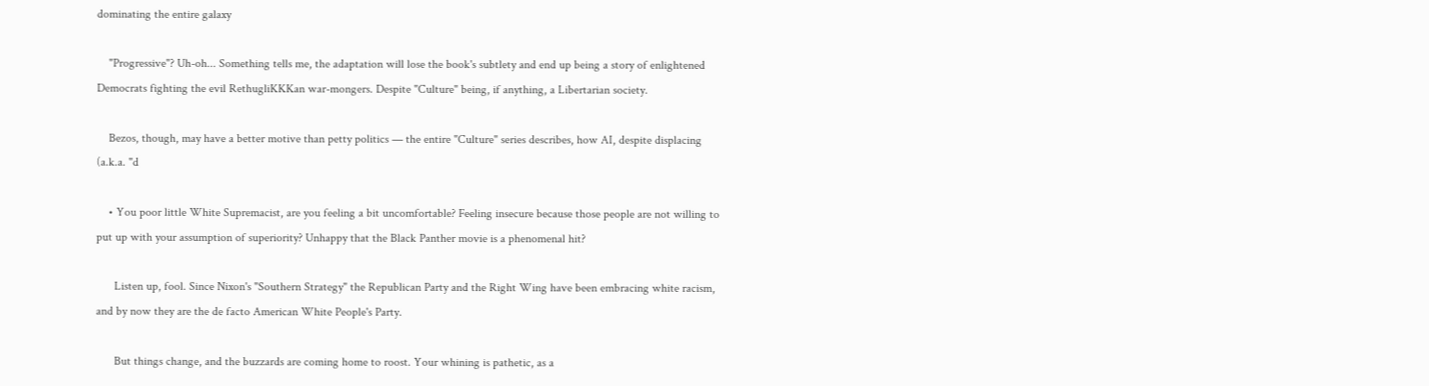dominating the entire galaxy

    "Progressive"? Uh-oh... Something tells me, the adaptation will lose the book's subtlety and end up being a story of enlightened Democrats fighting the evil RethugliKKKan war-mongers. Despite "Culture" being, if anything, a Libertarian society.

    Bezos, though, may have a better motive than petty politics — the entire "Culture" series describes, how AI, despite displacing (a.k.a. "d

    • You poor little White Supremacist, are you feeling a bit uncomfortable? Feeling insecure because those people are not willing to put up with your assumption of superiority? Unhappy that the Black Panther movie is a phenomenal hit?

      Listen up, fool. Since Nixon's "Southern Strategy" the Republican Party and the Right Wing have been embracing white racism, and by now they are the de facto American White People's Party.

      But things change, and the buzzards are coming home to roost. Your whining is pathetic, as a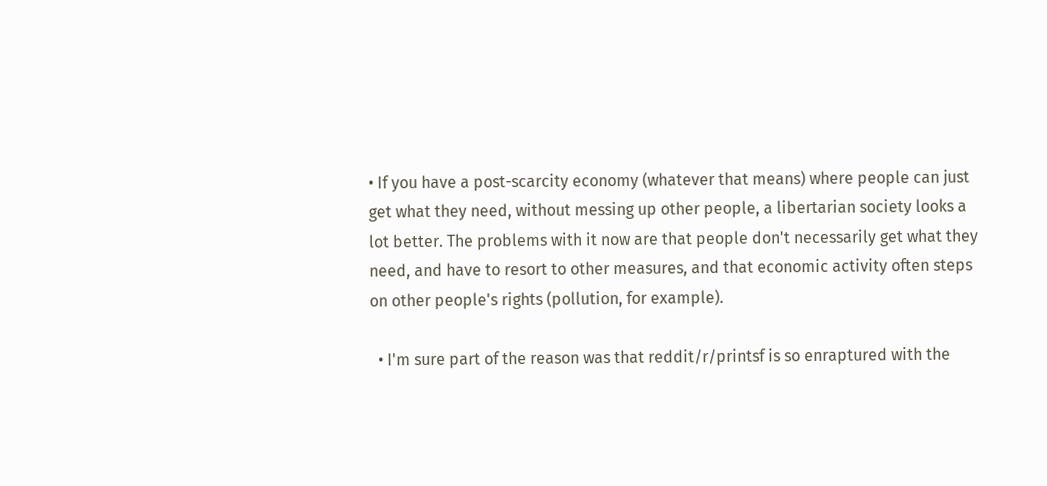• If you have a post-scarcity economy (whatever that means) where people can just get what they need, without messing up other people, a libertarian society looks a lot better. The problems with it now are that people don't necessarily get what they need, and have to resort to other measures, and that economic activity often steps on other people's rights (pollution, for example).

  • I'm sure part of the reason was that reddit/r/printsf is so enraptured with the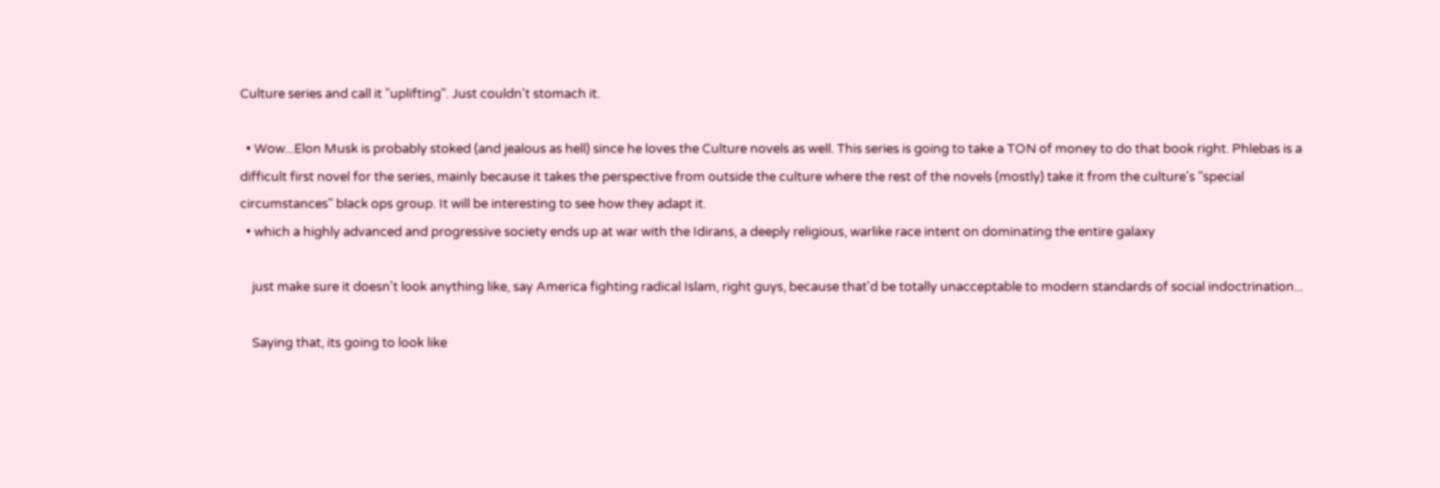Culture series and call it "uplifting". Just couldn't stomach it.

  • Wow...Elon Musk is probably stoked (and jealous as hell) since he loves the Culture novels as well. This series is going to take a TON of money to do that book right. Phlebas is a difficult first novel for the series, mainly because it takes the perspective from outside the culture where the rest of the novels (mostly) take it from the culture's "special circumstances" black ops group. It will be interesting to see how they adapt it.
  • which a highly advanced and progressive society ends up at war with the Idirans, a deeply religious, warlike race intent on dominating the entire galaxy

    just make sure it doesn't look anything like, say America fighting radical Islam, right guys, because that'd be totally unacceptable to modern standards of social indoctrination...

    Saying that, its going to look like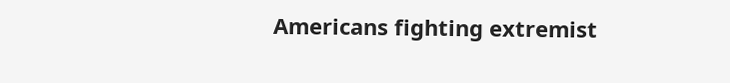Americans fighting extremist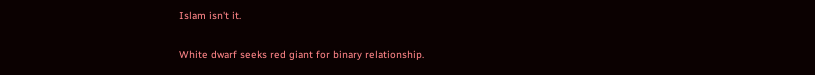Islam isn't it.

White dwarf seeks red giant for binary relationship.